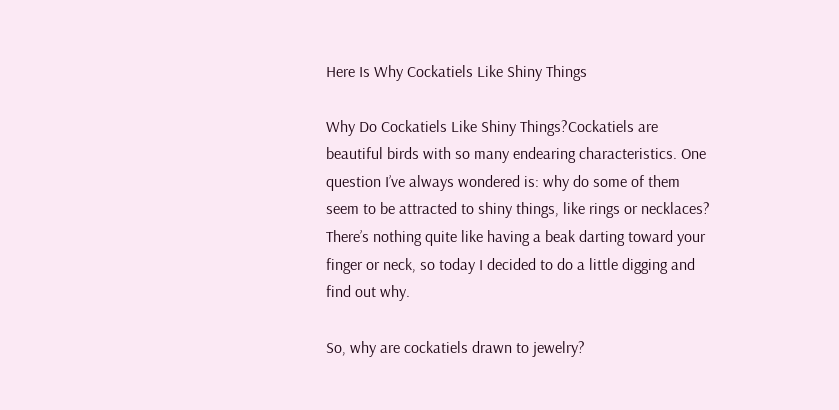Here Is Why Cockatiels Like Shiny Things

Why Do Cockatiels Like Shiny Things?Cockatiels are beautiful birds with so many endearing characteristics. One question I’ve always wondered is: why do some of them seem to be attracted to shiny things, like rings or necklaces? There’s nothing quite like having a beak darting toward your finger or neck, so today I decided to do a little digging and find out why.

So, why are cockatiels drawn to jewelry?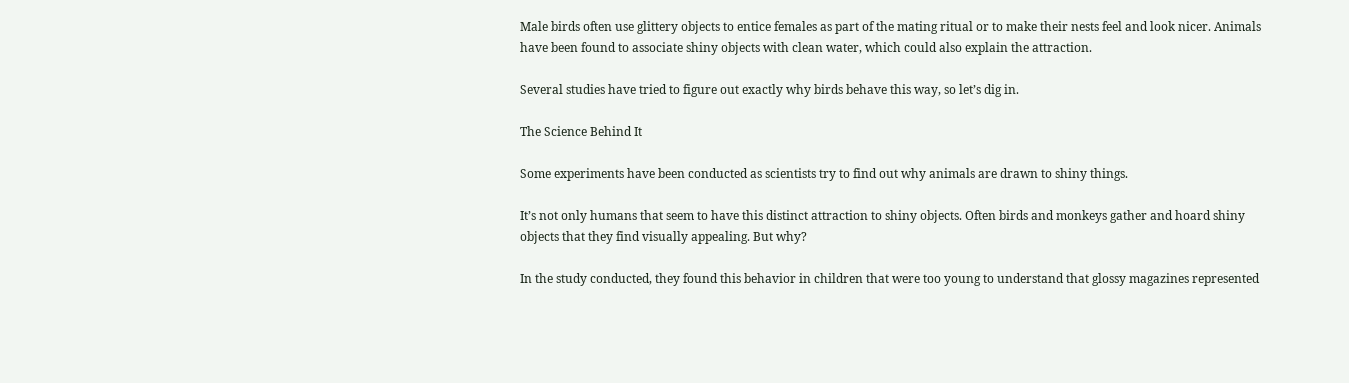Male birds often use glittery objects to entice females as part of the mating ritual or to make their nests feel and look nicer. Animals have been found to associate shiny objects with clean water, which could also explain the attraction.

Several studies have tried to figure out exactly why birds behave this way, so let’s dig in.

The Science Behind It

Some experiments have been conducted as scientists try to find out why animals are drawn to shiny things.

It’s not only humans that seem to have this distinct attraction to shiny objects. Often birds and monkeys gather and hoard shiny objects that they find visually appealing. But why?

In the study conducted, they found this behavior in children that were too young to understand that glossy magazines represented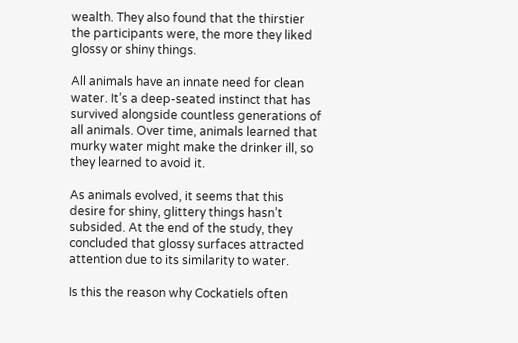wealth. They also found that the thirstier the participants were, the more they liked glossy or shiny things.

All animals have an innate need for clean water. It’s a deep-seated instinct that has survived alongside countless generations of all animals. Over time, animals learned that murky water might make the drinker ill, so they learned to avoid it.

As animals evolved, it seems that this desire for shiny, glittery things hasn’t subsided. At the end of the study, they concluded that glossy surfaces attracted attention due to its similarity to water.

Is this the reason why Cockatiels often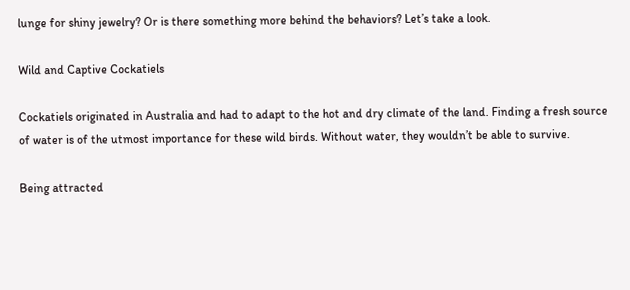lunge for shiny jewelry? Or is there something more behind the behaviors? Let’s take a look.

Wild and Captive Cockatiels

Cockatiels originated in Australia and had to adapt to the hot and dry climate of the land. Finding a fresh source of water is of the utmost importance for these wild birds. Without water, they wouldn’t be able to survive.

Being attracted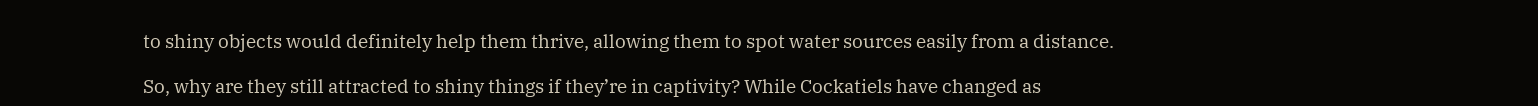to shiny objects would definitely help them thrive, allowing them to spot water sources easily from a distance.

So, why are they still attracted to shiny things if they’re in captivity? While Cockatiels have changed as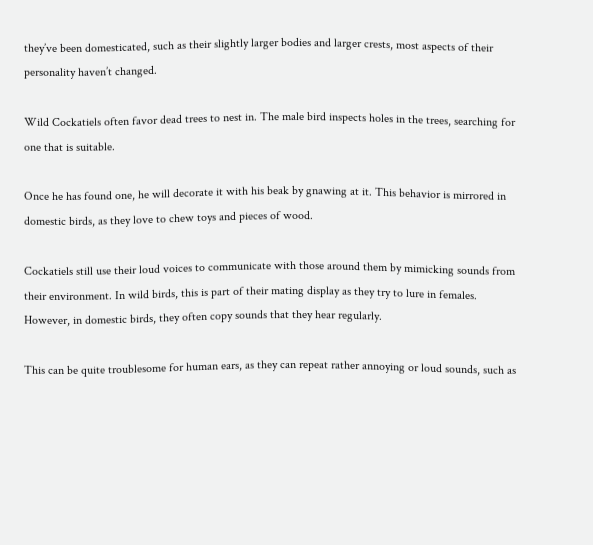they’ve been domesticated, such as their slightly larger bodies and larger crests, most aspects of their personality haven’t changed.

Wild Cockatiels often favor dead trees to nest in. The male bird inspects holes in the trees, searching for one that is suitable.

Once he has found one, he will decorate it with his beak by gnawing at it. This behavior is mirrored in domestic birds, as they love to chew toys and pieces of wood.

Cockatiels still use their loud voices to communicate with those around them by mimicking sounds from their environment. In wild birds, this is part of their mating display as they try to lure in females. However, in domestic birds, they often copy sounds that they hear regularly.

This can be quite troublesome for human ears, as they can repeat rather annoying or loud sounds, such as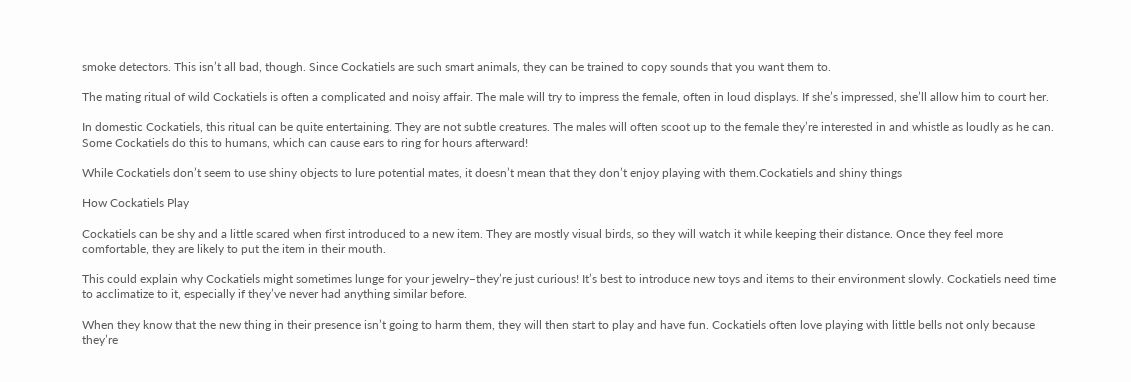smoke detectors. This isn’t all bad, though. Since Cockatiels are such smart animals, they can be trained to copy sounds that you want them to.

The mating ritual of wild Cockatiels is often a complicated and noisy affair. The male will try to impress the female, often in loud displays. If she’s impressed, she’ll allow him to court her.

In domestic Cockatiels, this ritual can be quite entertaining. They are not subtle creatures. The males will often scoot up to the female they’re interested in and whistle as loudly as he can. Some Cockatiels do this to humans, which can cause ears to ring for hours afterward!

While Cockatiels don’t seem to use shiny objects to lure potential mates, it doesn’t mean that they don’t enjoy playing with them.Cockatiels and shiny things

How Cockatiels Play

Cockatiels can be shy and a little scared when first introduced to a new item. They are mostly visual birds, so they will watch it while keeping their distance. Once they feel more comfortable, they are likely to put the item in their mouth.

This could explain why Cockatiels might sometimes lunge for your jewelry–they’re just curious! It’s best to introduce new toys and items to their environment slowly. Cockatiels need time to acclimatize to it, especially if they’ve never had anything similar before.

When they know that the new thing in their presence isn’t going to harm them, they will then start to play and have fun. Cockatiels often love playing with little bells not only because they’re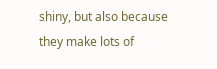shiny, but also because they make lots of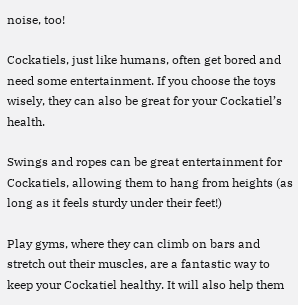noise, too!

Cockatiels, just like humans, often get bored and need some entertainment. If you choose the toys wisely, they can also be great for your Cockatiel’s health.

Swings and ropes can be great entertainment for Cockatiels, allowing them to hang from heights (as long as it feels sturdy under their feet!)

Play gyms, where they can climb on bars and stretch out their muscles, are a fantastic way to keep your Cockatiel healthy. It will also help them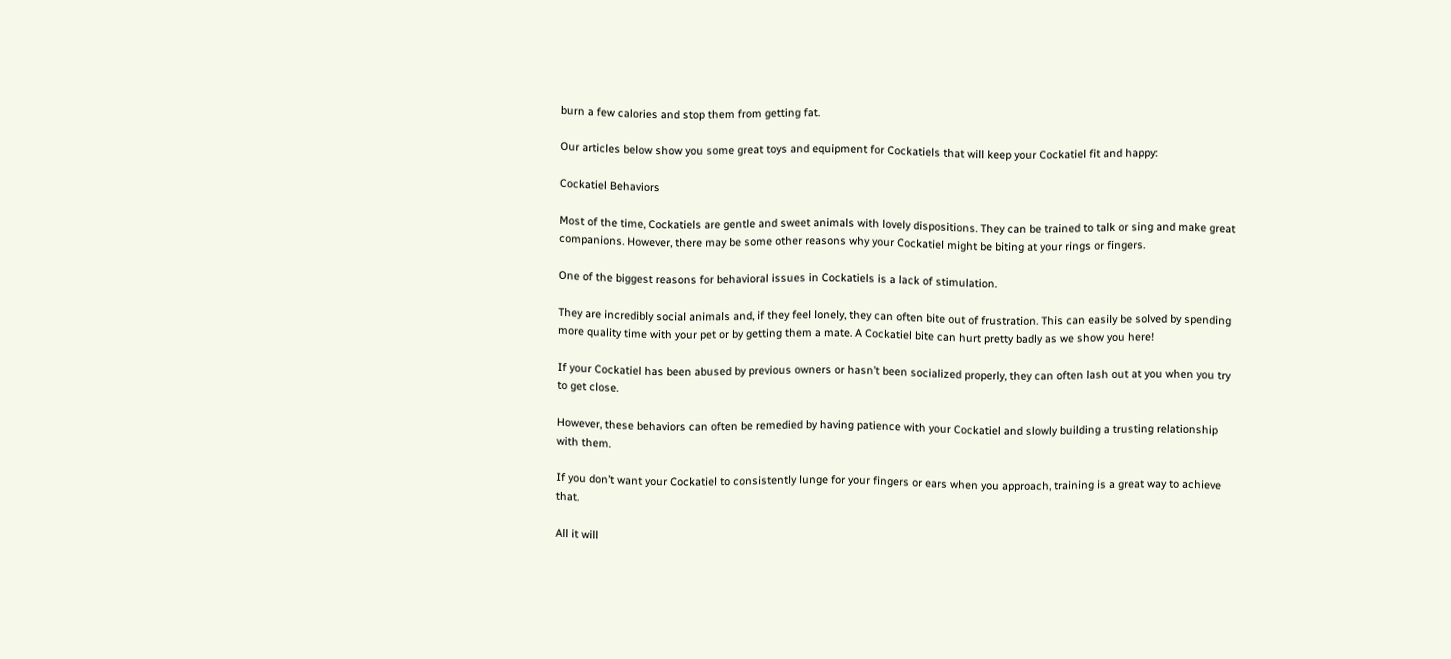burn a few calories and stop them from getting fat.

Our articles below show you some great toys and equipment for Cockatiels that will keep your Cockatiel fit and happy:

Cockatiel Behaviors

Most of the time, Cockatiels are gentle and sweet animals with lovely dispositions. They can be trained to talk or sing and make great companions. However, there may be some other reasons why your Cockatiel might be biting at your rings or fingers.

One of the biggest reasons for behavioral issues in Cockatiels is a lack of stimulation.

They are incredibly social animals and, if they feel lonely, they can often bite out of frustration. This can easily be solved by spending more quality time with your pet or by getting them a mate. A Cockatiel bite can hurt pretty badly as we show you here!

If your Cockatiel has been abused by previous owners or hasn’t been socialized properly, they can often lash out at you when you try to get close.

However, these behaviors can often be remedied by having patience with your Cockatiel and slowly building a trusting relationship with them.

If you don’t want your Cockatiel to consistently lunge for your fingers or ears when you approach, training is a great way to achieve that.

All it will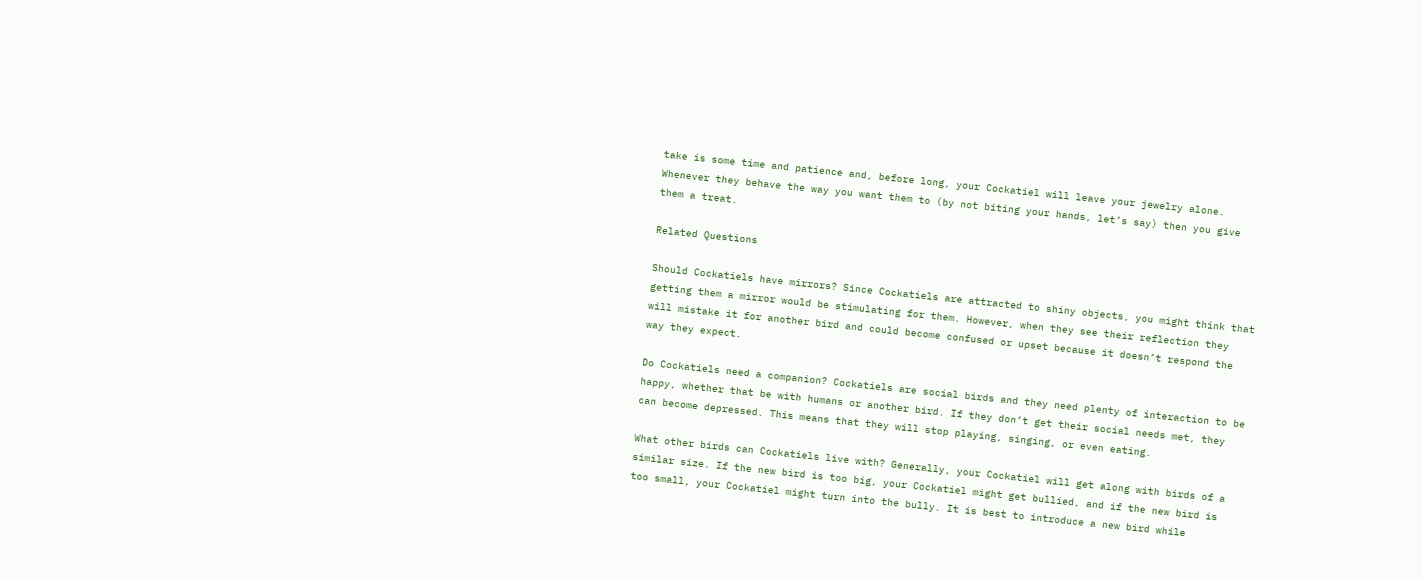take is some time and patience and, before long, your Cockatiel will leave your jewelry alone. Whenever they behave the way you want them to (by not biting your hands, let’s say) then you give them a treat.

Related Questions

Should Cockatiels have mirrors? Since Cockatiels are attracted to shiny objects, you might think that getting them a mirror would be stimulating for them. However, when they see their reflection they will mistake it for another bird and could become confused or upset because it doesn’t respond the way they expect.

Do Cockatiels need a companion? Cockatiels are social birds and they need plenty of interaction to be happy, whether that be with humans or another bird. If they don’t get their social needs met, they can become depressed. This means that they will stop playing, singing, or even eating.

What other birds can Cockatiels live with? Generally, your Cockatiel will get along with birds of a similar size. If the new bird is too big, your Cockatiel might get bullied, and if the new bird is too small, your Cockatiel might turn into the bully. It is best to introduce a new bird while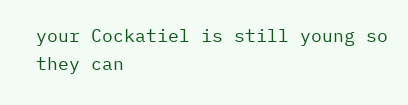your Cockatiel is still young so they can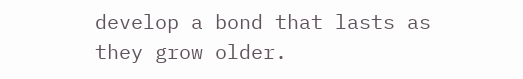develop a bond that lasts as they grow older.